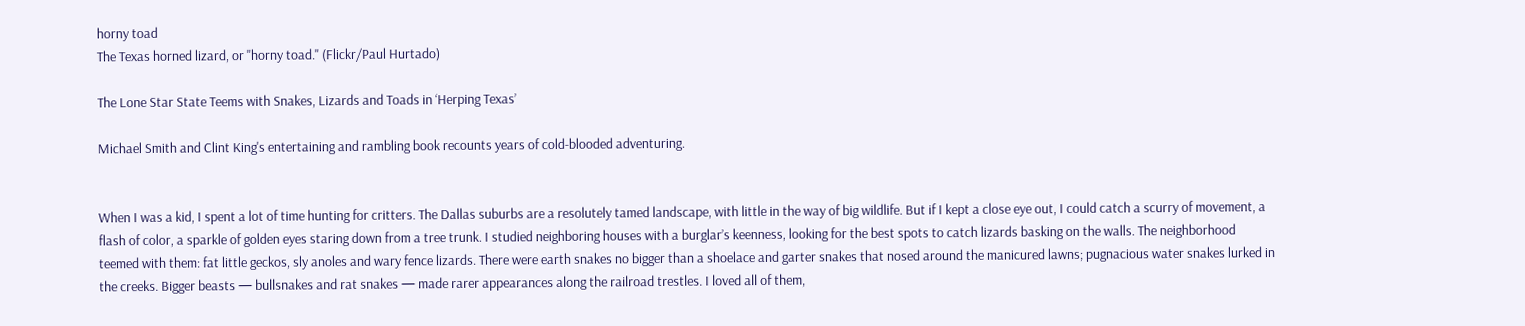horny toad
The Texas horned lizard, or "horny toad." (Flickr/Paul Hurtado)

The Lone Star State Teems with Snakes, Lizards and Toads in ‘Herping Texas’

Michael Smith and Clint King's entertaining and rambling book recounts years of cold-blooded adventuring.


When I was a kid, I spent a lot of time hunting for critters. The Dallas suburbs are a resolutely tamed landscape, with little in the way of big wildlife. But if I kept a close eye out, I could catch a scurry of movement, a flash of color, a sparkle of golden eyes staring down from a tree trunk. I studied neighboring houses with a burglar’s keenness, looking for the best spots to catch lizards basking on the walls. The neighborhood teemed with them: fat little geckos, sly anoles and wary fence lizards. There were earth snakes no bigger than a shoelace and garter snakes that nosed around the manicured lawns; pugnacious water snakes lurked in the creeks. Bigger beasts — bullsnakes and rat snakes — made rarer appearances along the railroad trestles. I loved all of them,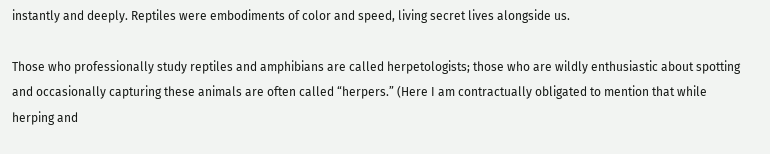instantly and deeply. Reptiles were embodiments of color and speed, living secret lives alongside us.

Those who professionally study reptiles and amphibians are called herpetologists; those who are wildly enthusiastic about spotting and occasionally capturing these animals are often called “herpers.” (Here I am contractually obligated to mention that while herping and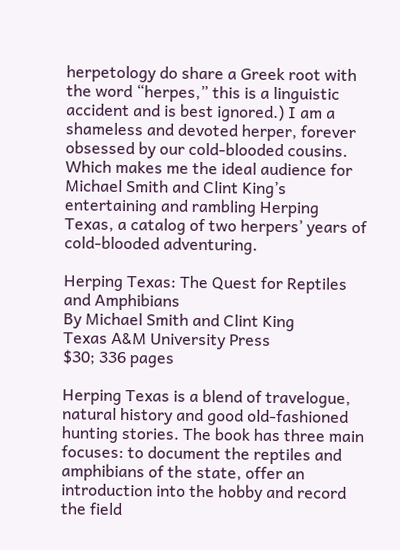herpetology do share a Greek root with the word “herpes,” this is a linguistic accident and is best ignored.) I am a shameless and devoted herper, forever obsessed by our cold-blooded cousins. Which makes me the ideal audience for Michael Smith and Clint King’s entertaining and rambling Herping Texas, a catalog of two herpers’ years of cold-blooded adventuring.

Herping Texas: The Quest for Reptiles and Amphibians
By Michael Smith and Clint King
Texas A&M University Press
$30; 336 pages

Herping Texas is a blend of travelogue, natural history and good old-fashioned hunting stories. The book has three main focuses: to document the reptiles and amphibians of the state, offer an introduction into the hobby and record the field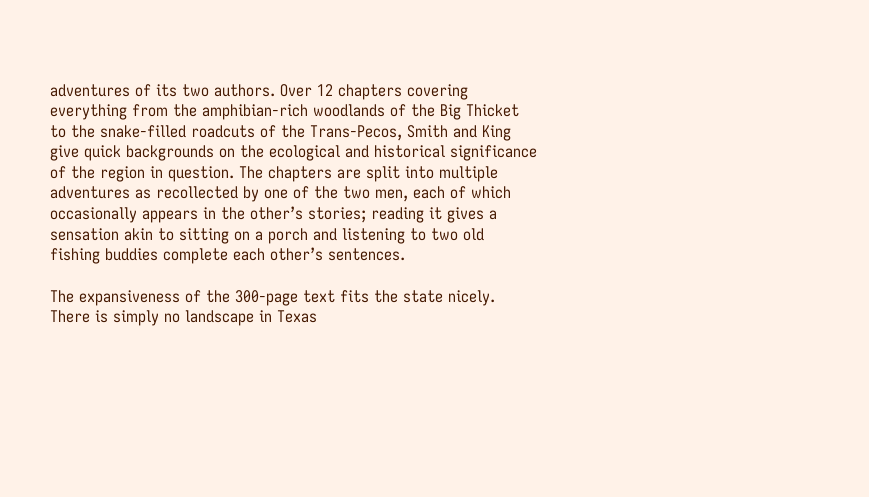adventures of its two authors. Over 12 chapters covering everything from the amphibian-rich woodlands of the Big Thicket to the snake-filled roadcuts of the Trans-Pecos, Smith and King give quick backgrounds on the ecological and historical significance of the region in question. The chapters are split into multiple adventures as recollected by one of the two men, each of which occasionally appears in the other’s stories; reading it gives a sensation akin to sitting on a porch and listening to two old fishing buddies complete each other’s sentences.

The expansiveness of the 300-page text fits the state nicely. There is simply no landscape in Texas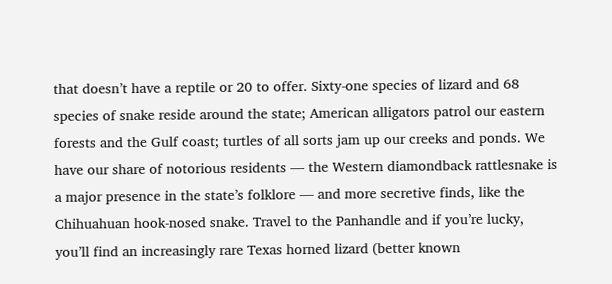that doesn’t have a reptile or 20 to offer. Sixty-one species of lizard and 68 species of snake reside around the state; American alligators patrol our eastern forests and the Gulf coast; turtles of all sorts jam up our creeks and ponds. We have our share of notorious residents — the Western diamondback rattlesnake is a major presence in the state’s folklore — and more secretive finds, like the Chihuahuan hook-nosed snake. Travel to the Panhandle and if you’re lucky, you’ll find an increasingly rare Texas horned lizard (better known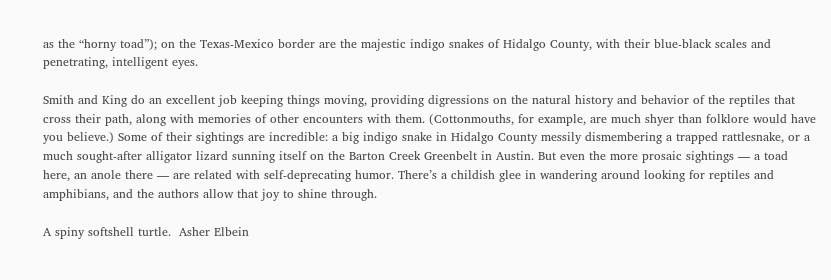as the “horny toad”); on the Texas-Mexico border are the majestic indigo snakes of Hidalgo County, with their blue-black scales and penetrating, intelligent eyes.

Smith and King do an excellent job keeping things moving, providing digressions on the natural history and behavior of the reptiles that cross their path, along with memories of other encounters with them. (Cottonmouths, for example, are much shyer than folklore would have you believe.) Some of their sightings are incredible: a big indigo snake in Hidalgo County messily dismembering a trapped rattlesnake, or a much sought-after alligator lizard sunning itself on the Barton Creek Greenbelt in Austin. But even the more prosaic sightings — a toad here, an anole there — are related with self-deprecating humor. There’s a childish glee in wandering around looking for reptiles and amphibians, and the authors allow that joy to shine through.

A spiny softshell turtle.  Asher Elbein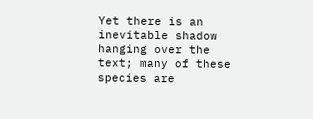Yet there is an inevitable shadow hanging over the text; many of these species are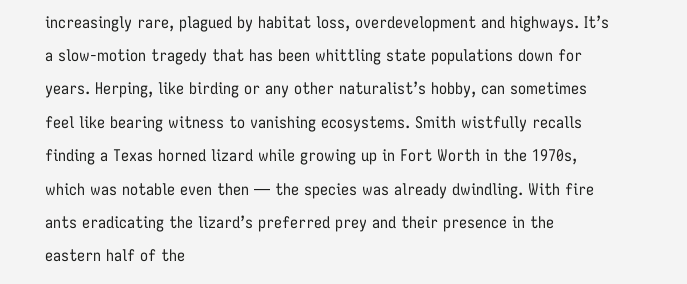increasingly rare, plagued by habitat loss, overdevelopment and highways. It’s a slow-motion tragedy that has been whittling state populations down for years. Herping, like birding or any other naturalist’s hobby, can sometimes feel like bearing witness to vanishing ecosystems. Smith wistfully recalls finding a Texas horned lizard while growing up in Fort Worth in the 1970s, which was notable even then — the species was already dwindling. With fire ants eradicating the lizard’s preferred prey and their presence in the eastern half of the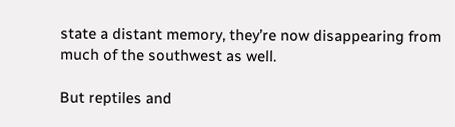state a distant memory, they’re now disappearing from much of the southwest as well.

But reptiles and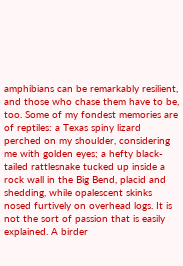amphibians can be remarkably resilient, and those who chase them have to be, too. Some of my fondest memories are of reptiles: a Texas spiny lizard perched on my shoulder, considering me with golden eyes; a hefty black-tailed rattlesnake tucked up inside a rock wall in the Big Bend, placid and shedding, while opalescent skinks nosed furtively on overhead logs. It is not the sort of passion that is easily explained. A birder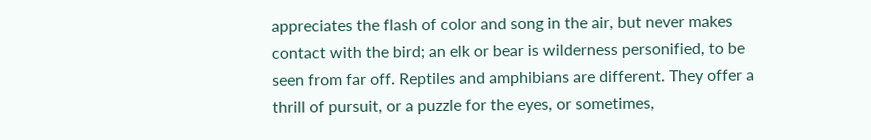appreciates the flash of color and song in the air, but never makes contact with the bird; an elk or bear is wilderness personified, to be seen from far off. Reptiles and amphibians are different. They offer a thrill of pursuit, or a puzzle for the eyes, or sometimes,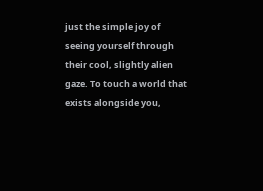just the simple joy of seeing yourself through their cool, slightly alien gaze. To touch a world that exists alongside you,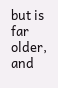but is far older, and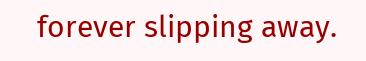forever slipping away.